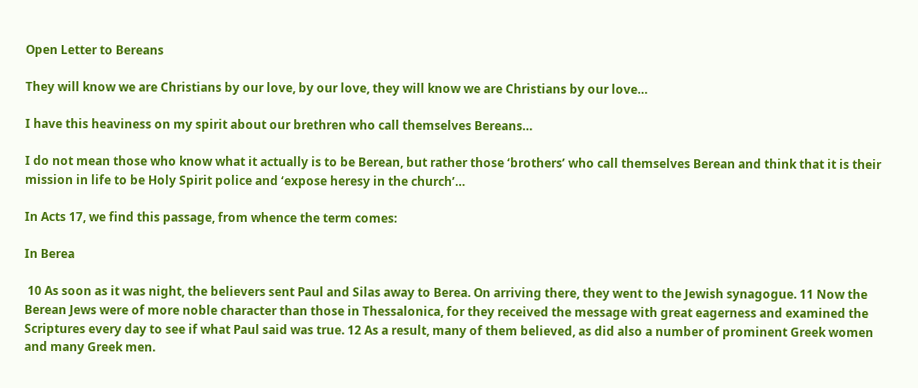Open Letter to Bereans

They will know we are Christians by our love, by our love, they will know we are Christians by our love…

I have this heaviness on my spirit about our brethren who call themselves Bereans…

I do not mean those who know what it actually is to be Berean, but rather those ‘brothers’ who call themselves Berean and think that it is their mission in life to be Holy Spirit police and ‘expose heresy in the church’…

In Acts 17, we find this passage, from whence the term comes:

In Berea

 10 As soon as it was night, the believers sent Paul and Silas away to Berea. On arriving there, they went to the Jewish synagogue. 11 Now the Berean Jews were of more noble character than those in Thessalonica, for they received the message with great eagerness and examined the Scriptures every day to see if what Paul said was true. 12 As a result, many of them believed, as did also a number of prominent Greek women and many Greek men.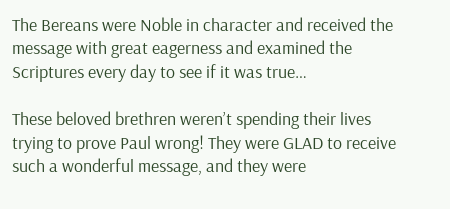The Bereans were Noble in character and received the message with great eagerness and examined the Scriptures every day to see if it was true…

These beloved brethren weren’t spending their lives trying to prove Paul wrong! They were GLAD to receive such a wonderful message, and they were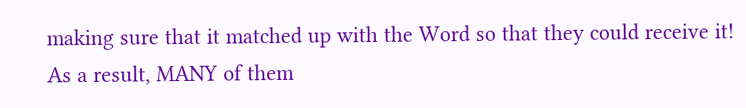making sure that it matched up with the Word so that they could receive it! As a result, MANY of them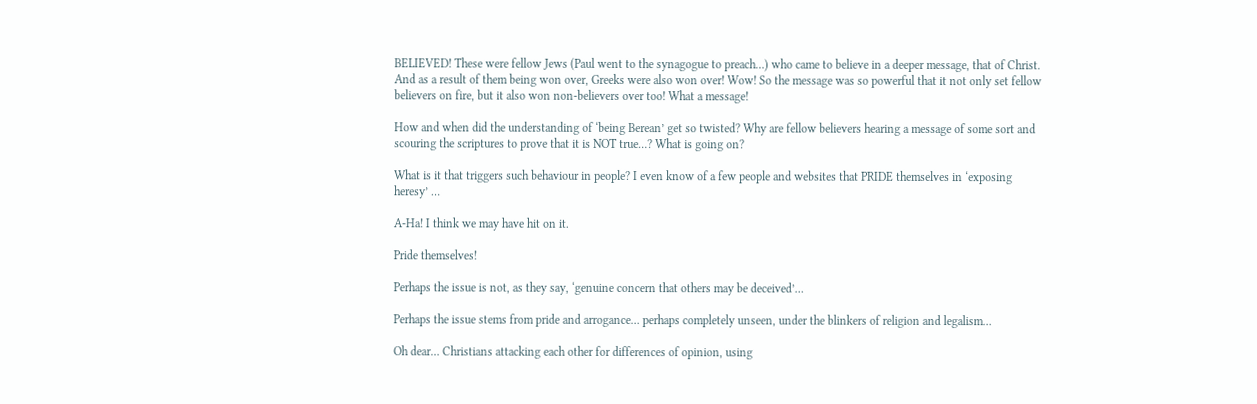BELIEVED! These were fellow Jews (Paul went to the synagogue to preach…) who came to believe in a deeper message, that of Christ. And as a result of them being won over, Greeks were also won over! Wow! So the message was so powerful that it not only set fellow believers on fire, but it also won non-believers over too! What a message!

How and when did the understanding of ‘being Berean’ get so twisted? Why are fellow believers hearing a message of some sort and scouring the scriptures to prove that it is NOT true…? What is going on?

What is it that triggers such behaviour in people? I even know of a few people and websites that PRIDE themselves in ‘exposing heresy’ …

A-Ha! I think we may have hit on it.

Pride themselves!

Perhaps the issue is not, as they say, ‘genuine concern that others may be deceived’…

Perhaps the issue stems from pride and arrogance… perhaps completely unseen, under the blinkers of religion and legalism…

Oh dear… Christians attacking each other for differences of opinion, using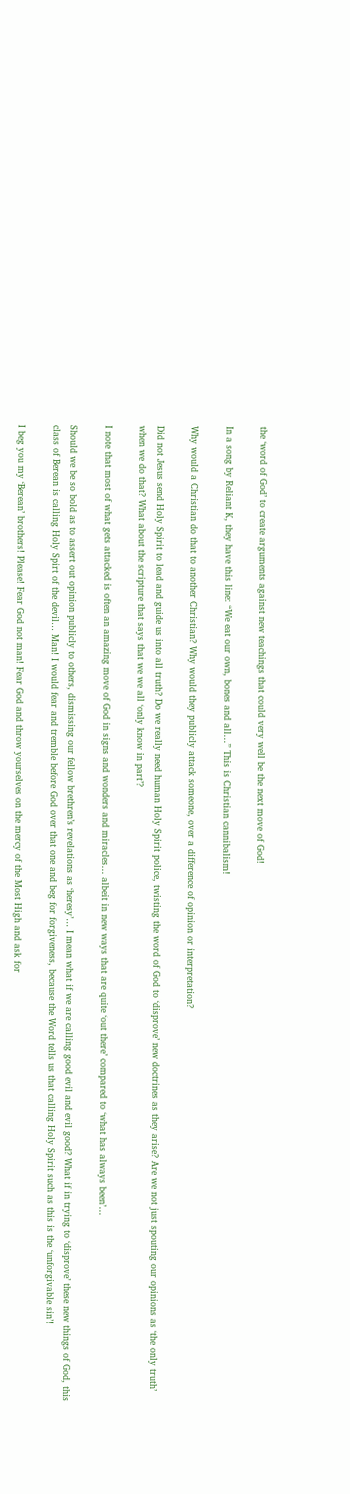the ‘word of God’ to create arguments against new teachings that could very well be the next move of God!

In a song by Reliant K, they have this line: “We eat our own, bones and all…” This is Christian cannibalism!

Why would a Christian do that to another Christian? Why would they publicly attack someone, over a difference of opinion or interpretation?

Did not Jesus send Holy Spirit to lead and guide us into all truth? Do we really need human Holy Spirit police, twisting the word of God to ‘disprove’ new doctrines as they arise? Are we not just spouting our opinions as ‘the only truth’ when we do that? What about the scripture that says that we we all ‘only know in part’?

I note that most of what gets attacked is often an amazing move of God in signs and wonders and miracles… albeit in new ways that are quite ‘out there’ compared to ‘what has always been’…

Should we be so bold as to assert out opinion publicly to others, dismissing our fellow brethren’s revelations as ‘heresy’… I mean what if we are calling good evil and evil good? What if in trying to ‘disprove’ these new things of God, this class of Berean is calling Holy Spirt of the devil… Man! I would fear and tremble before God over that one and beg for forgiveness, because the Word tells us that calling Holy Spirit such as this is the ‘unforgivable sin’!

I beg you my ‘Berean’ brothers! Please! Fear God not man! Fear God and throw yourselves on the mercy of the Most High and ask for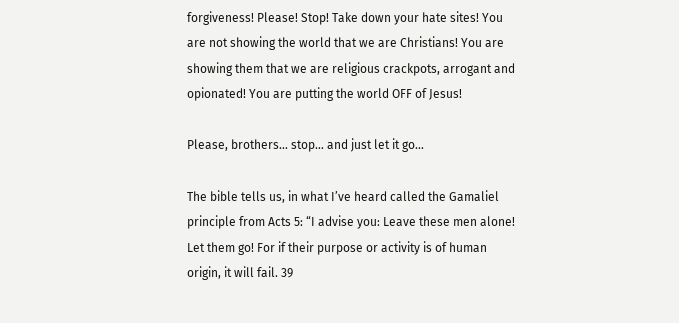forgiveness! Please! Stop! Take down your hate sites! You are not showing the world that we are Christians! You are showing them that we are religious crackpots, arrogant and opionated! You are putting the world OFF of Jesus!

Please, brothers… stop… and just let it go…

The bible tells us, in what I’ve heard called the Gamaliel principle from Acts 5: “I advise you: Leave these men alone! Let them go! For if their purpose or activity is of human origin, it will fail. 39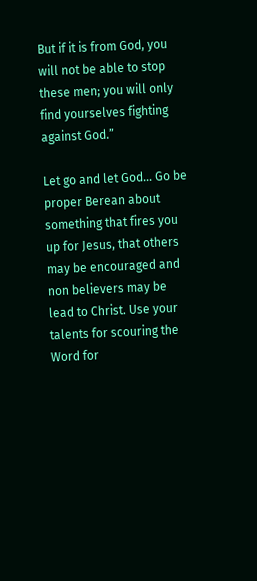But if it is from God, you will not be able to stop these men; you will only find yourselves fighting against God.”

Let go and let God… Go be proper Berean about something that fires you up for Jesus, that others may be encouraged and non believers may be lead to Christ. Use your talents for scouring the Word for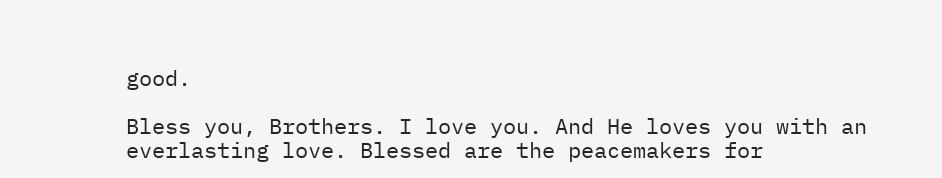good.

Bless you, Brothers. I love you. And He loves you with an everlasting love. Blessed are the peacemakers for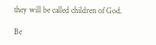they will be called children of God.

Be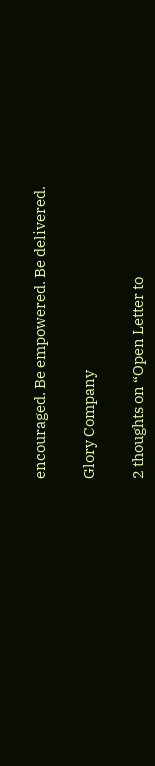encouraged. Be empowered. Be delivered.

Glory Company

2 thoughts on “Open Letter to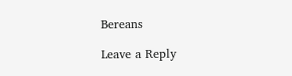Bereans

Leave a Reply